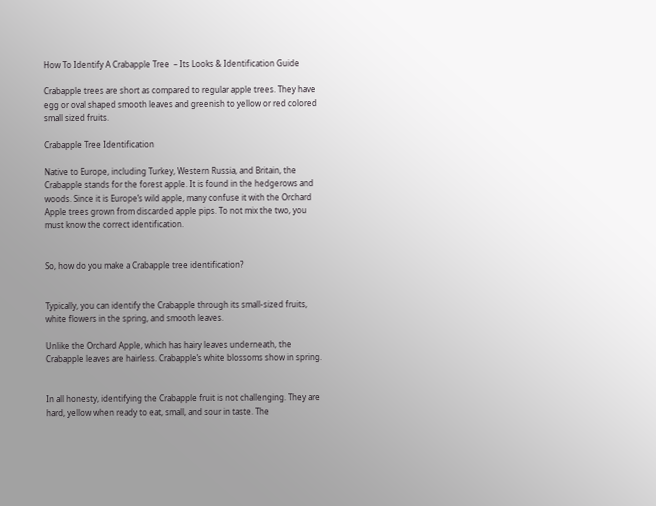How To Identify A Crabapple Tree  – Its Looks & Identification Guide

Crabapple trees are short as compared to regular apple trees. They have egg or oval shaped smooth leaves and greenish to yellow or red colored small sized fruits.

Crabapple Tree Identification

Native to Europe, including Turkey, Western Russia, and Britain, the Crabapple stands for the forest apple. It is found in the hedgerows and woods. Since it is Europe’s wild apple, many confuse it with the Orchard Apple trees grown from discarded apple pips. To not mix the two, you must know the correct identification.


So, how do you make a Crabapple tree identification?


Typically, you can identify the Crabapple through its small-sized fruits, white flowers in the spring, and smooth leaves.

Unlike the Orchard Apple, which has hairy leaves underneath, the Crabapple leaves are hairless. Crabapple’s white blossoms show in spring.


In all honesty, identifying the Crabapple fruit is not challenging. They are hard, yellow when ready to eat, small, and sour in taste. The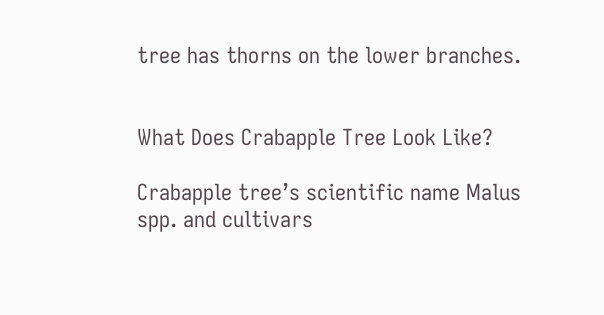tree has thorns on the lower branches.


What Does Crabapple Tree Look Like?

Crabapple tree’s scientific name Malus spp. and cultivars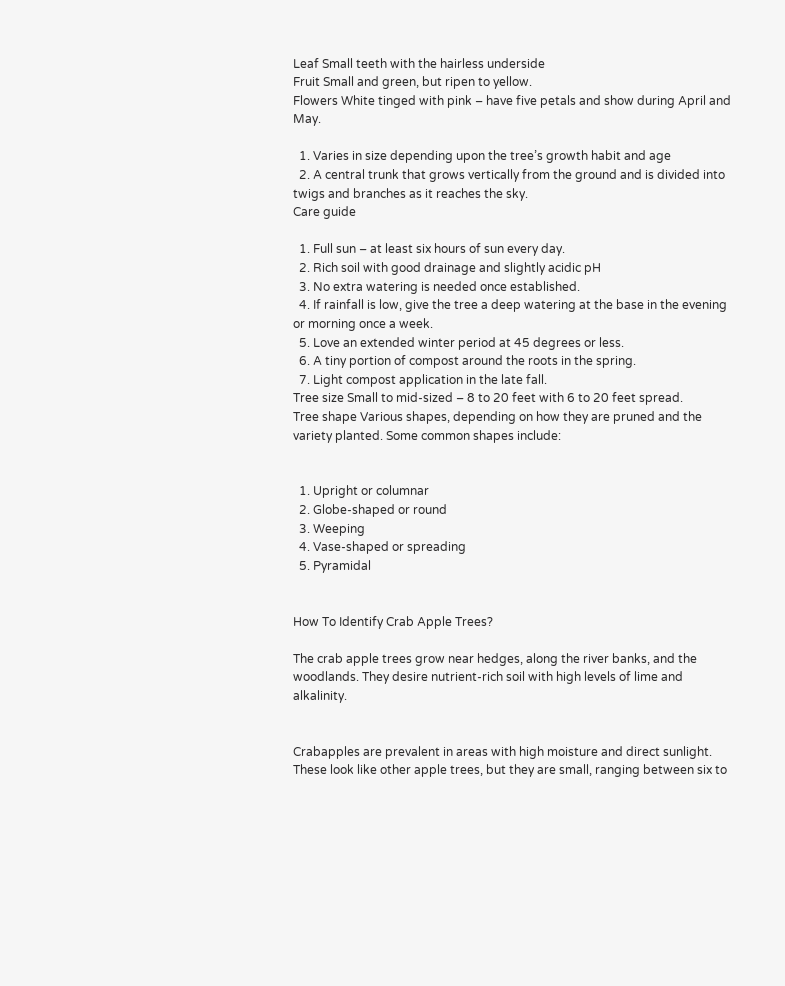Leaf Small teeth with the hairless underside
Fruit Small and green, but ripen to yellow.
Flowers White tinged with pink – have five petals and show during April and May.

  1. Varies in size depending upon the tree’s growth habit and age
  2. A central trunk that grows vertically from the ground and is divided into twigs and branches as it reaches the sky.
Care guide

  1. Full sun – at least six hours of sun every day.
  2. Rich soil with good drainage and slightly acidic pH
  3. No extra watering is needed once established.
  4. If rainfall is low, give the tree a deep watering at the base in the evening or morning once a week.
  5. Love an extended winter period at 45 degrees or less.
  6. A tiny portion of compost around the roots in the spring.
  7. Light compost application in the late fall.
Tree size Small to mid-sized – 8 to 20 feet with 6 to 20 feet spread.
Tree shape Various shapes, depending on how they are pruned and the variety planted. Some common shapes include:


  1. Upright or columnar
  2. Globe-shaped or round
  3. Weeping
  4. Vase-shaped or spreading
  5. Pyramidal


How To Identify Crab Apple Trees?

The crab apple trees grow near hedges, along the river banks, and the woodlands. They desire nutrient-rich soil with high levels of lime and alkalinity.


Crabapples are prevalent in areas with high moisture and direct sunlight. These look like other apple trees, but they are small, ranging between six to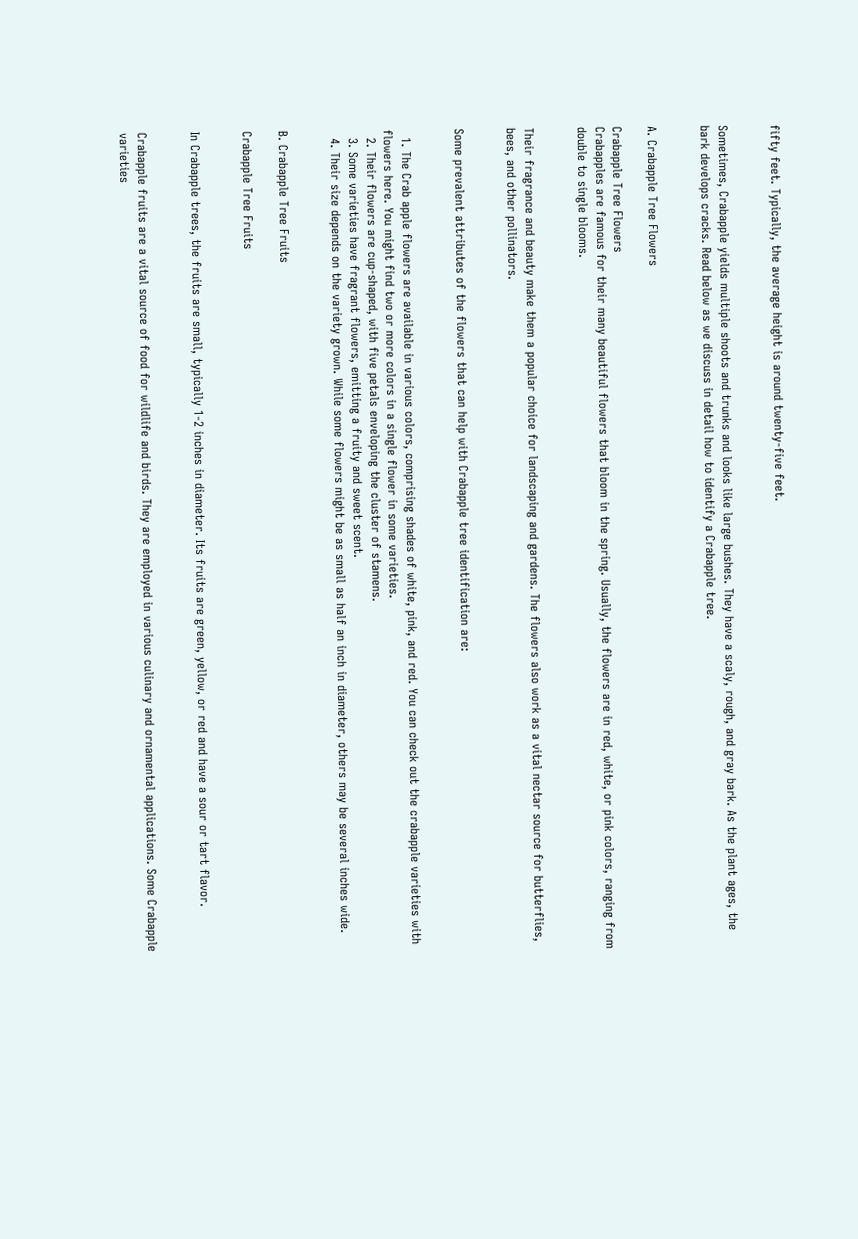fifty feet. Typically, the average height is around twenty-five feet.


Sometimes, Crabapple yields multiple shoots and trunks and looks like large bushes. They have a scaly, rough, and gray bark. As the plant ages, the bark develops cracks. Read below as we discuss in detail how to identify a Crabapple tree.


A. Crabapple Tree Flowers

Crabapple Tree Flowers
Crabapples are famous for their many beautiful flowers that bloom in the spring. Usually, the flowers are in red, white, or pink colors, ranging from double to single blooms.


Their fragrance and beauty make them a popular choice for landscaping and gardens. The flowers also work as a vital nectar source for butterflies, bees, and other pollinators.


Some prevalent attributes of the flowers that can help with Crabapple tree identification are:


  1. The Crab apple flowers are available in various colors, comprising shades of white, pink, and red. You can check out the crabapple varieties with flowers here. You might find two or more colors in a single flower in some varieties.
  2. Their flowers are cup-shaped, with five petals enveloping the cluster of stamens.
  3. Some varieties have fragrant flowers, emitting a fruity and sweet scent.
  4. Their size depends on the variety grown. While some flowers might be as small as half an inch in diameter, others may be several inches wide.


B. Crabapple Tree Fruits

Crabapple Tree Fruits


In Crabapple trees, the fruits are small, typically 1-2 inches in diameter. Its fruits are green, yellow, or red and have a sour or tart flavor.


Crabapple fruits are a vital source of food for wildlife and birds. They are employed in various culinary and ornamental applications. Some Crabapple varieties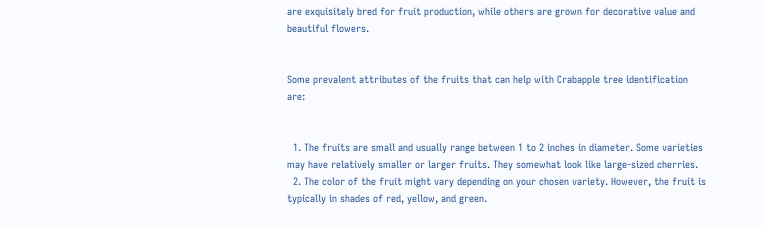are exquisitely bred for fruit production, while others are grown for decorative value and beautiful flowers.


Some prevalent attributes of the fruits that can help with Crabapple tree identification are:


  1. The fruits are small and usually range between 1 to 2 inches in diameter. Some varieties may have relatively smaller or larger fruits. They somewhat look like large-sized cherries.
  2. The color of the fruit might vary depending on your chosen variety. However, the fruit is typically in shades of red, yellow, and green.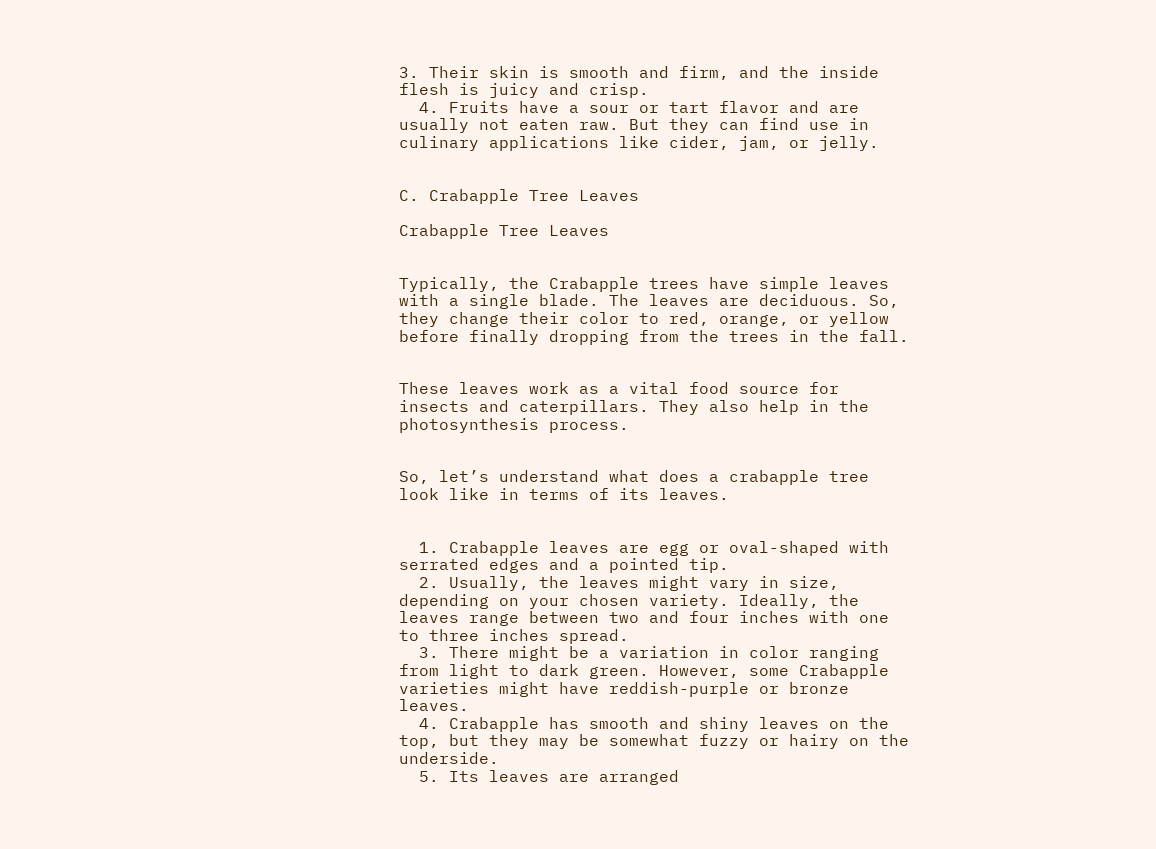3. Their skin is smooth and firm, and the inside flesh is juicy and crisp.
  4. Fruits have a sour or tart flavor and are usually not eaten raw. But they can find use in culinary applications like cider, jam, or jelly.


C. Crabapple Tree Leaves

Crabapple Tree Leaves


Typically, the Crabapple trees have simple leaves with a single blade. The leaves are deciduous. So, they change their color to red, orange, or yellow before finally dropping from the trees in the fall.


These leaves work as a vital food source for insects and caterpillars. They also help in the photosynthesis process.


So, let’s understand what does a crabapple tree look like in terms of its leaves.


  1. Crabapple leaves are egg or oval-shaped with serrated edges and a pointed tip.
  2. Usually, the leaves might vary in size, depending on your chosen variety. Ideally, the leaves range between two and four inches with one to three inches spread.
  3. There might be a variation in color ranging from light to dark green. However, some Crabapple varieties might have reddish-purple or bronze leaves.
  4. Crabapple has smooth and shiny leaves on the top, but they may be somewhat fuzzy or hairy on the underside.
  5. Its leaves are arranged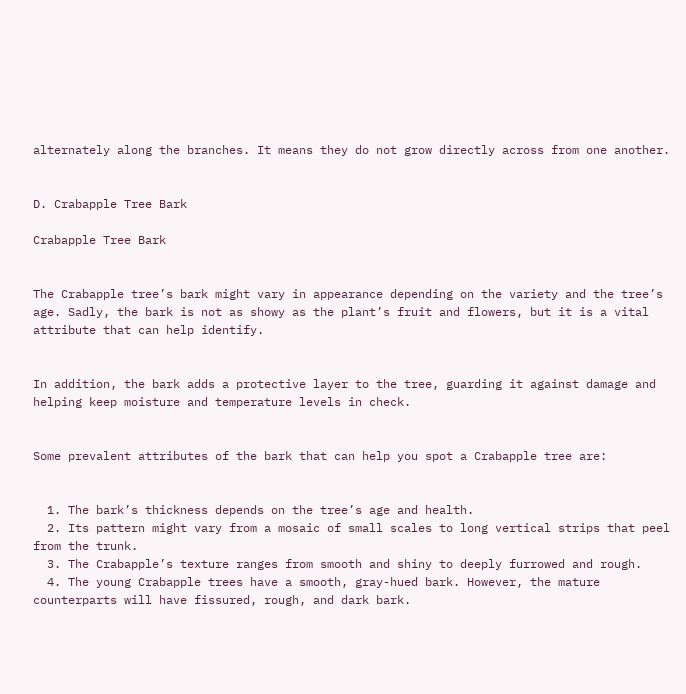alternately along the branches. It means they do not grow directly across from one another.


D. Crabapple Tree Bark

Crabapple Tree Bark


The Crabapple tree’s bark might vary in appearance depending on the variety and the tree’s age. Sadly, the bark is not as showy as the plant’s fruit and flowers, but it is a vital attribute that can help identify.


In addition, the bark adds a protective layer to the tree, guarding it against damage and helping keep moisture and temperature levels in check.


Some prevalent attributes of the bark that can help you spot a Crabapple tree are:


  1. The bark’s thickness depends on the tree’s age and health.
  2. Its pattern might vary from a mosaic of small scales to long vertical strips that peel from the trunk.
  3. The Crabapple’s texture ranges from smooth and shiny to deeply furrowed and rough.
  4. The young Crabapple trees have a smooth, gray-hued bark. However, the mature counterparts will have fissured, rough, and dark bark.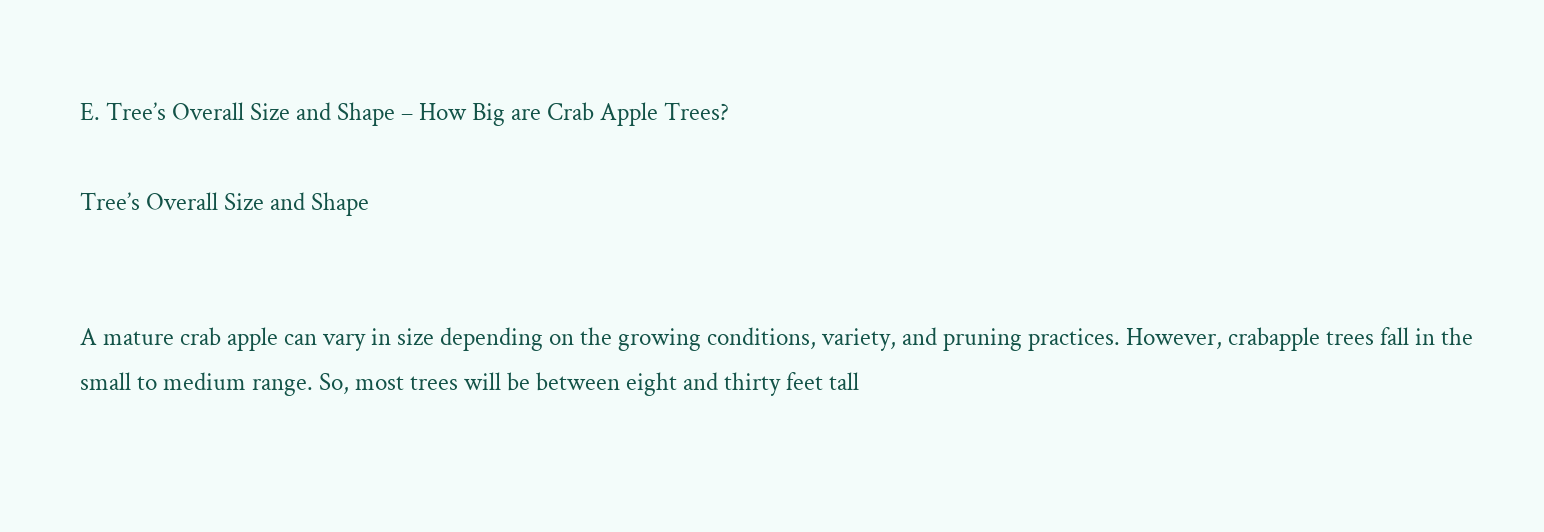E. Tree’s Overall Size and Shape – How Big are Crab Apple Trees?

Tree’s Overall Size and Shape


A mature crab apple can vary in size depending on the growing conditions, variety, and pruning practices. However, crabapple trees fall in the small to medium range. So, most trees will be between eight and thirty feet tall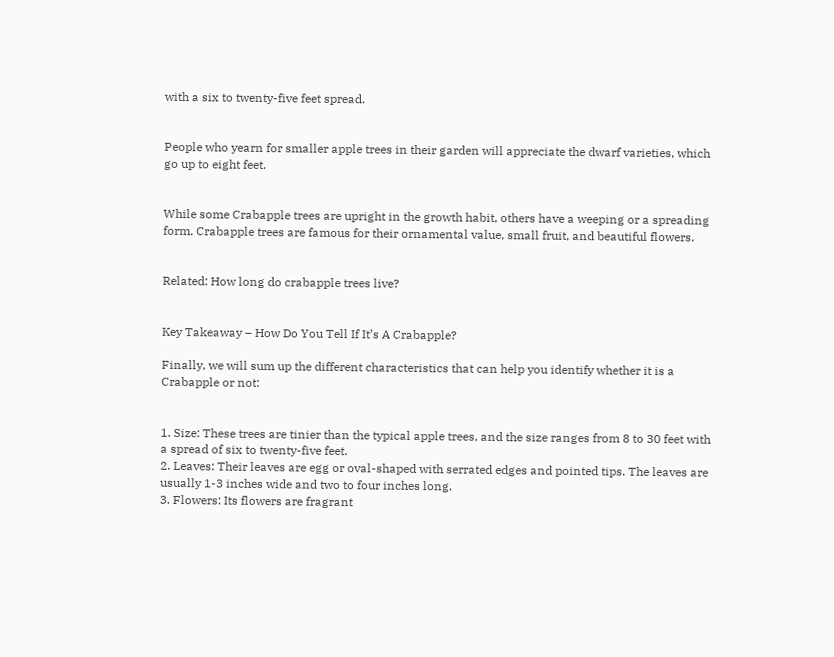with a six to twenty-five feet spread.


People who yearn for smaller apple trees in their garden will appreciate the dwarf varieties, which go up to eight feet.


While some Crabapple trees are upright in the growth habit, others have a weeping or a spreading form. Crabapple trees are famous for their ornamental value, small fruit, and beautiful flowers.


Related: How long do crabapple trees live?


Key Takeaway – How Do You Tell If It’s A Crabapple?

Finally, we will sum up the different characteristics that can help you identify whether it is a Crabapple or not:


1. Size: These trees are tinier than the typical apple trees, and the size ranges from 8 to 30 feet with a spread of six to twenty-five feet.
2. Leaves: Their leaves are egg or oval-shaped with serrated edges and pointed tips. The leaves are usually 1-3 inches wide and two to four inches long.
3. Flowers: Its flowers are fragrant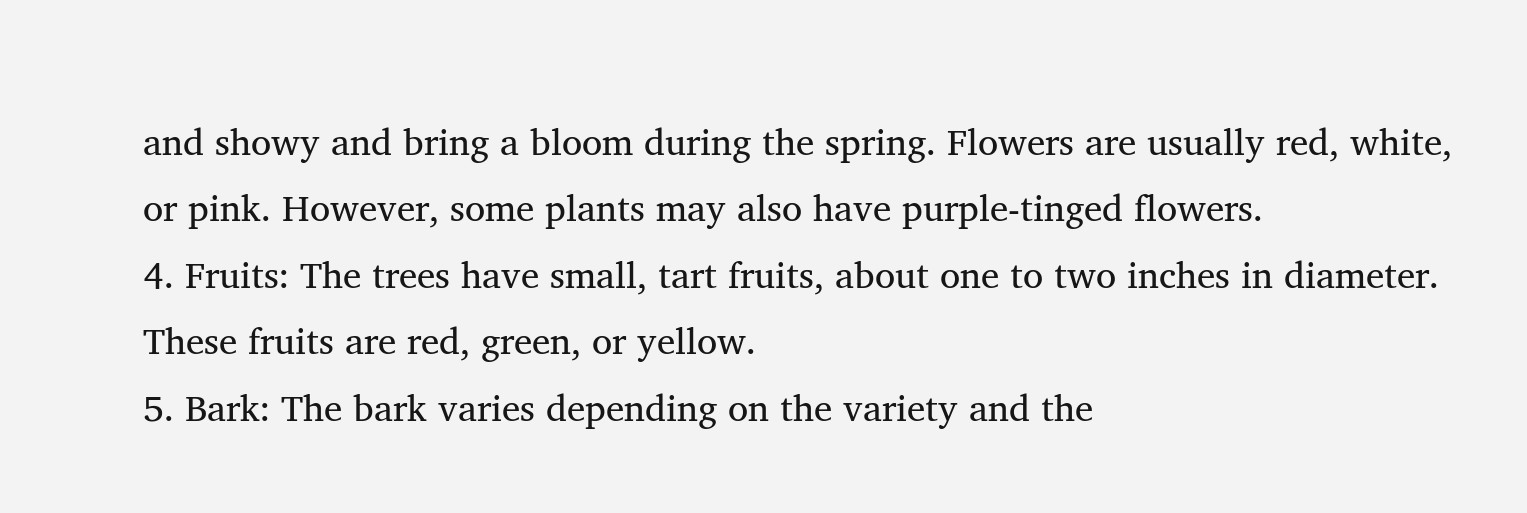and showy and bring a bloom during the spring. Flowers are usually red, white, or pink. However, some plants may also have purple-tinged flowers.
4. Fruits: The trees have small, tart fruits, about one to two inches in diameter. These fruits are red, green, or yellow.
5. Bark: The bark varies depending on the variety and the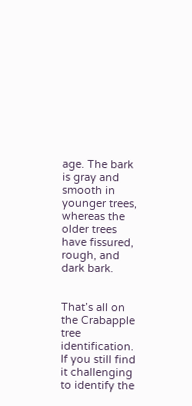age. The bark is gray and smooth in younger trees, whereas the older trees have fissured, rough, and dark bark.


That’s all on the Crabapple tree identification. If you still find it challenging to identify the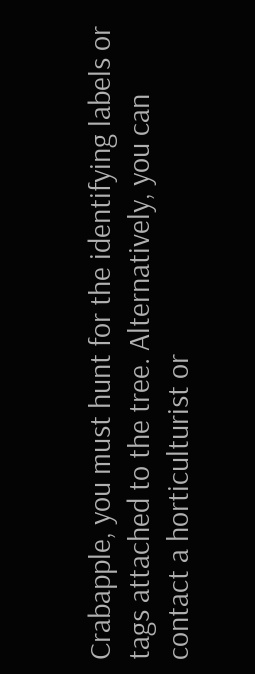Crabapple, you must hunt for the identifying labels or tags attached to the tree. Alternatively, you can contact a horticulturist or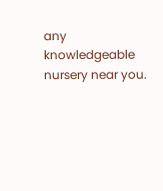any knowledgeable nursery near you.